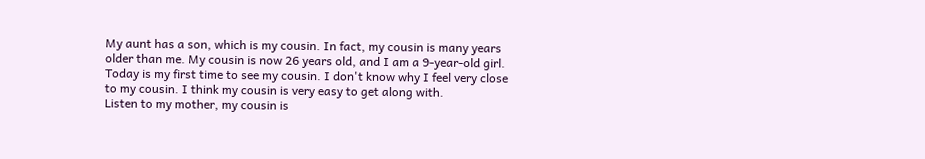My aunt has a son, which is my cousin. In fact, my cousin is many years older than me. My cousin is now 26 years old, and I am a 9-year-old girl. Today is my first time to see my cousin. I don't know why I feel very close to my cousin. I think my cousin is very easy to get along with.
Listen to my mother, my cousin is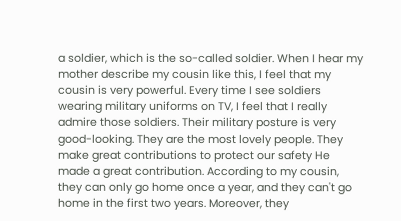a soldier, which is the so-called soldier. When I hear my mother describe my cousin like this, I feel that my cousin is very powerful. Every time I see soldiers wearing military uniforms on TV, I feel that I really admire those soldiers. Their military posture is very good-looking. They are the most lovely people. They make great contributions to protect our safety He made a great contribution. According to my cousin, they can only go home once a year, and they can't go home in the first two years. Moreover, they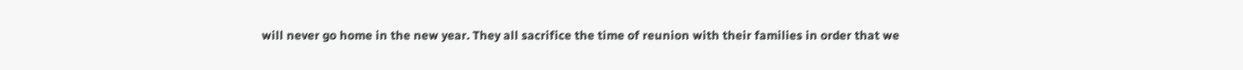will never go home in the new year. They all sacrifice the time of reunion with their families in order that we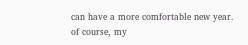can have a more comfortable new year.
of course, my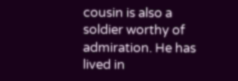cousin is also a soldier worthy of admiration. He has lived in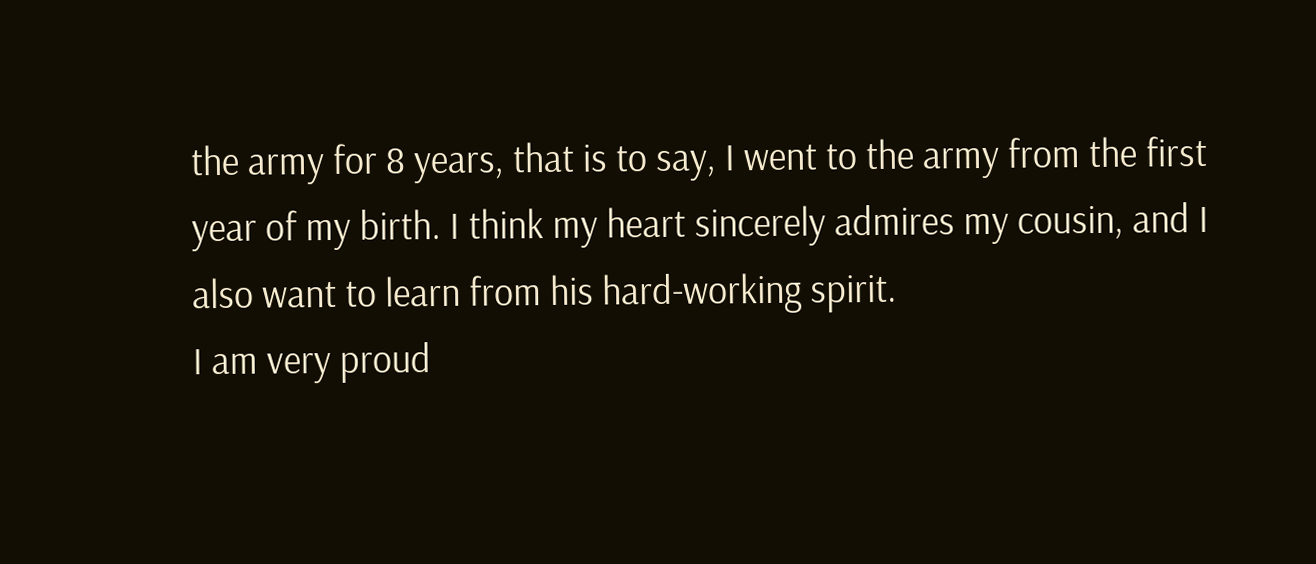the army for 8 years, that is to say, I went to the army from the first year of my birth. I think my heart sincerely admires my cousin, and I also want to learn from his hard-working spirit.
I am very proud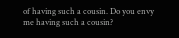of having such a cousin. Do you envy me having such a cousin?